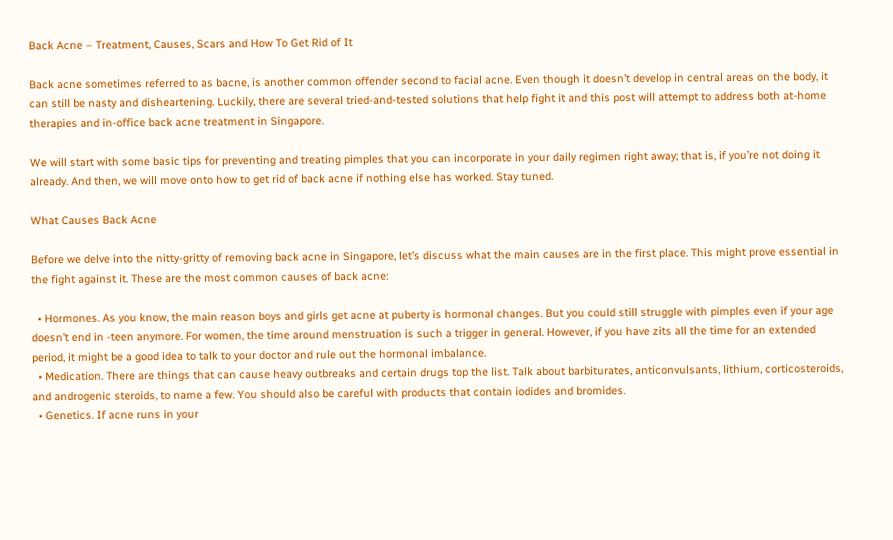Back Acne – Treatment, Causes, Scars and How To Get Rid of It

Back acne sometimes referred to as bacne, is another common offender second to facial acne. Even though it doesn’t develop in central areas on the body, it can still be nasty and disheartening. Luckily, there are several tried-and-tested solutions that help fight it and this post will attempt to address both at-home therapies and in-office back acne treatment in Singapore.

We will start with some basic tips for preventing and treating pimples that you can incorporate in your daily regimen right away; that is, if you’re not doing it already. And then, we will move onto how to get rid of back acne if nothing else has worked. Stay tuned.

What Causes Back Acne

Before we delve into the nitty-gritty of removing back acne in Singapore, let’s discuss what the main causes are in the first place. This might prove essential in the fight against it. These are the most common causes of back acne:

  • Hormones. As you know, the main reason boys and girls get acne at puberty is hormonal changes. But you could still struggle with pimples even if your age doesn’t end in -teen anymore. For women, the time around menstruation is such a trigger in general. However, if you have zits all the time for an extended period, it might be a good idea to talk to your doctor and rule out the hormonal imbalance.
  • Medication. There are things that can cause heavy outbreaks and certain drugs top the list. Talk about barbiturates, anticonvulsants, lithium, corticosteroids, and androgenic steroids, to name a few. You should also be careful with products that contain iodides and bromides.
  • Genetics. If acne runs in your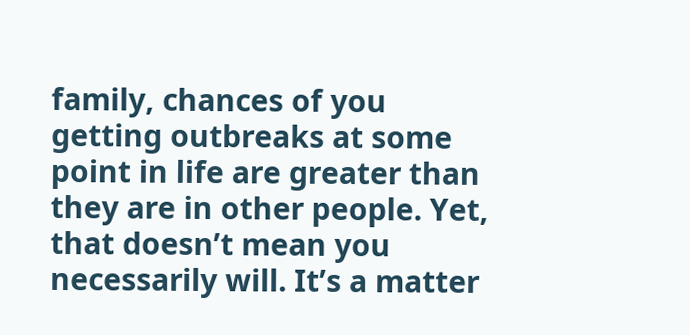family, chances of you getting outbreaks at some point in life are greater than they are in other people. Yet, that doesn’t mean you necessarily will. It’s a matter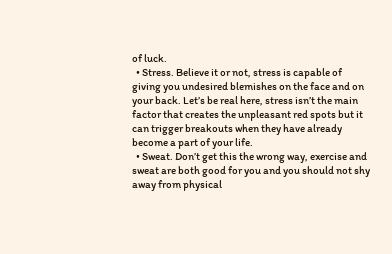of luck.
  • Stress. Believe it or not, stress is capable of giving you undesired blemishes on the face and on your back. Let’s be real here, stress isn’t the main factor that creates the unpleasant red spots but it can trigger breakouts when they have already become a part of your life.
  • Sweat. Don’t get this the wrong way, exercise and sweat are both good for you and you should not shy away from physical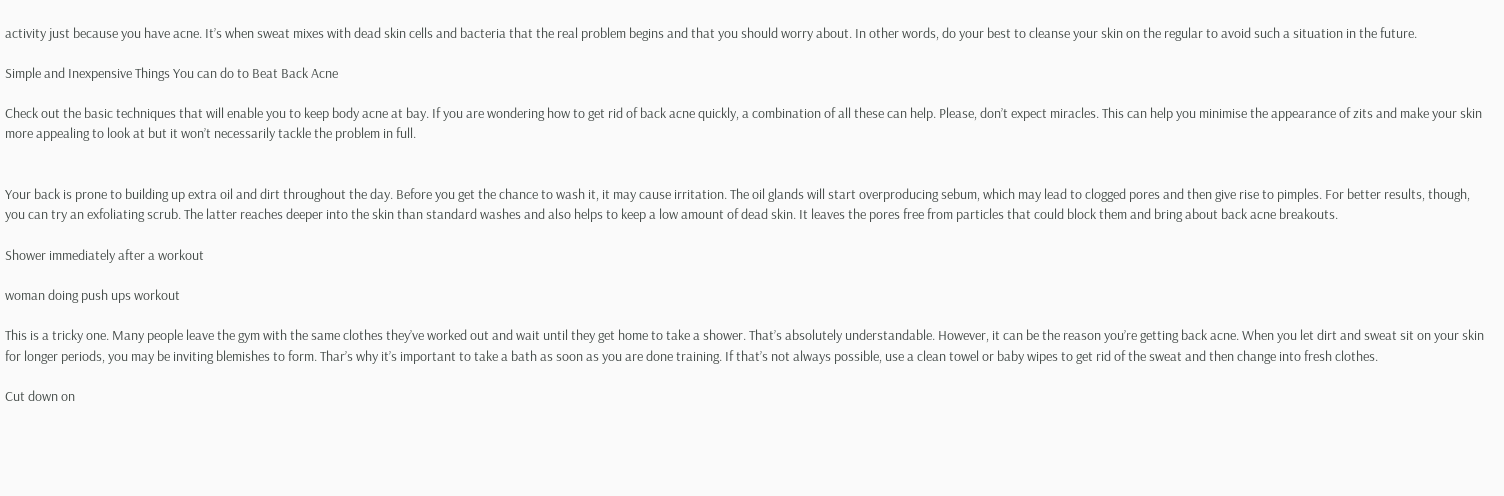activity just because you have acne. It’s when sweat mixes with dead skin cells and bacteria that the real problem begins and that you should worry about. In other words, do your best to cleanse your skin on the regular to avoid such a situation in the future.

Simple and Inexpensive Things You can do to Beat Back Acne

Check out the basic techniques that will enable you to keep body acne at bay. If you are wondering how to get rid of back acne quickly, a combination of all these can help. Please, don’t expect miracles. This can help you minimise the appearance of zits and make your skin more appealing to look at but it won’t necessarily tackle the problem in full.


Your back is prone to building up extra oil and dirt throughout the day. Before you get the chance to wash it, it may cause irritation. The oil glands will start overproducing sebum, which may lead to clogged pores and then give rise to pimples. For better results, though, you can try an exfoliating scrub. The latter reaches deeper into the skin than standard washes and also helps to keep a low amount of dead skin. It leaves the pores free from particles that could block them and bring about back acne breakouts.

Shower immediately after a workout

woman doing push ups workout

This is a tricky one. Many people leave the gym with the same clothes they’ve worked out and wait until they get home to take a shower. That’s absolutely understandable. However, it can be the reason you’re getting back acne. When you let dirt and sweat sit on your skin for longer periods, you may be inviting blemishes to form. Thar’s why it’s important to take a bath as soon as you are done training. If that’s not always possible, use a clean towel or baby wipes to get rid of the sweat and then change into fresh clothes.

Cut down on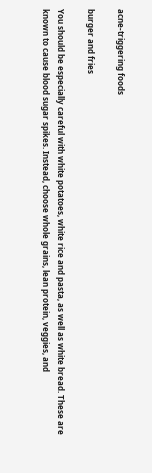acne-triggering foods

burger and fries

You should be especially careful with white potatoes, white rice and pasta, as well as white bread. These are known to cause blood sugar spikes. Instead, choose whole grains, lean protein, veggies, and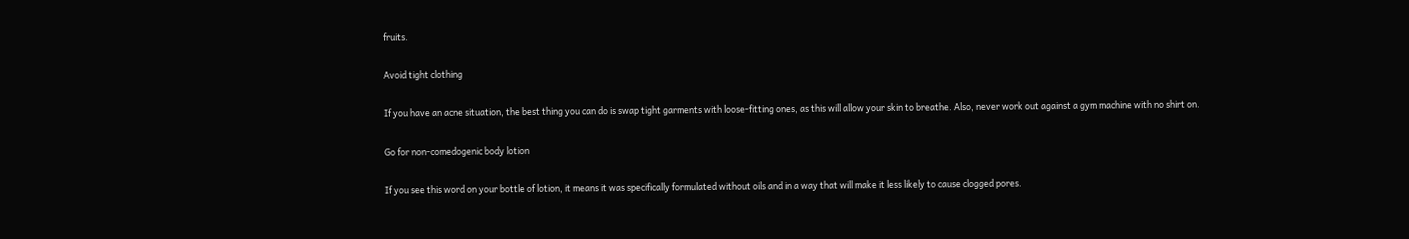fruits.

Avoid tight clothing

If you have an acne situation, the best thing you can do is swap tight garments with loose-fitting ones, as this will allow your skin to breathe. Also, never work out against a gym machine with no shirt on.

Go for non-comedogenic body lotion

If you see this word on your bottle of lotion, it means it was specifically formulated without oils and in a way that will make it less likely to cause clogged pores.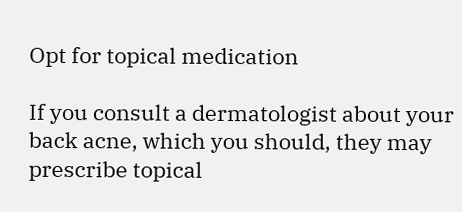Opt for topical medication

If you consult a dermatologist about your back acne, which you should, they may prescribe topical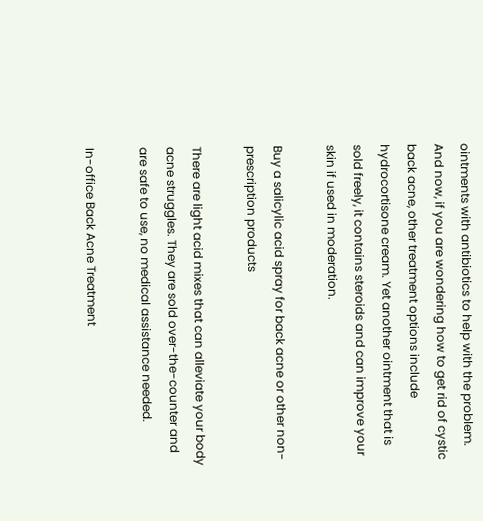ointments with antibiotics to help with the problem. And now, if you are wondering how to get rid of cystic back acne, other treatment options include hydrocortisone cream. Yet another ointment that is sold freely, it contains steroids and can improve your skin if used in moderation.

Buy a salicylic acid spray for back acne or other non-prescription products

There are light acid mixes that can alleviate your body acne struggles. They are sold over-the-counter and are safe to use, no medical assistance needed.

In-office Back Acne Treatment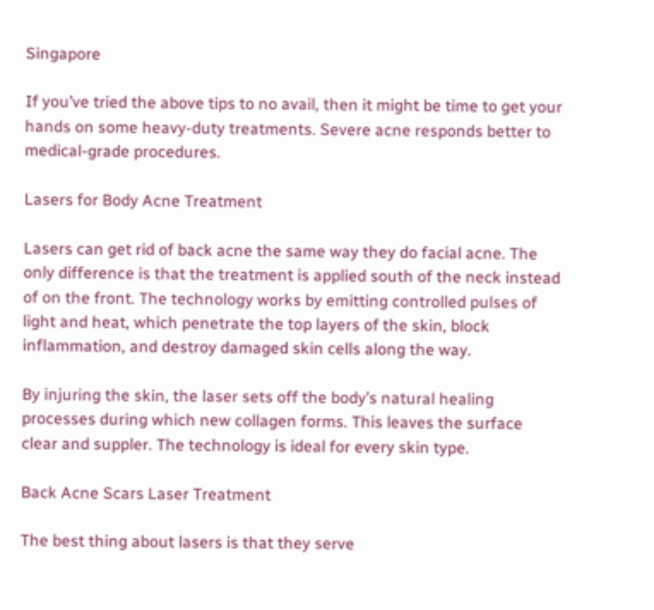Singapore

If you’ve tried the above tips to no avail, then it might be time to get your hands on some heavy-duty treatments. Severe acne responds better to medical-grade procedures.

Lasers for Body Acne Treatment

Lasers can get rid of back acne the same way they do facial acne. The only difference is that the treatment is applied south of the neck instead of on the front. The technology works by emitting controlled pulses of light and heat, which penetrate the top layers of the skin, block inflammation, and destroy damaged skin cells along the way.

By injuring the skin, the laser sets off the body’s natural healing processes during which new collagen forms. This leaves the surface clear and suppler. The technology is ideal for every skin type.

Back Acne Scars Laser Treatment

The best thing about lasers is that they serve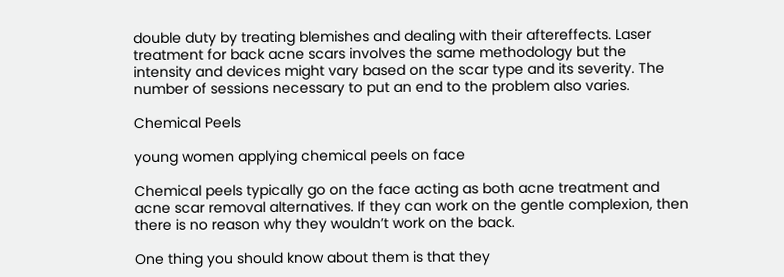double duty by treating blemishes and dealing with their aftereffects. Laser treatment for back acne scars involves the same methodology but the intensity and devices might vary based on the scar type and its severity. The number of sessions necessary to put an end to the problem also varies.

Chemical Peels

young women applying chemical peels on face

Chemical peels typically go on the face acting as both acne treatment and acne scar removal alternatives. If they can work on the gentle complexion, then there is no reason why they wouldn’t work on the back.

One thing you should know about them is that they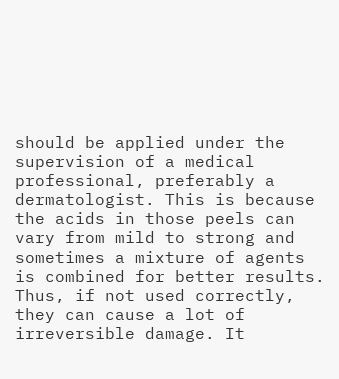should be applied under the supervision of a medical professional, preferably a dermatologist. This is because the acids in those peels can vary from mild to strong and sometimes a mixture of agents is combined for better results. Thus, if not used correctly, they can cause a lot of irreversible damage. It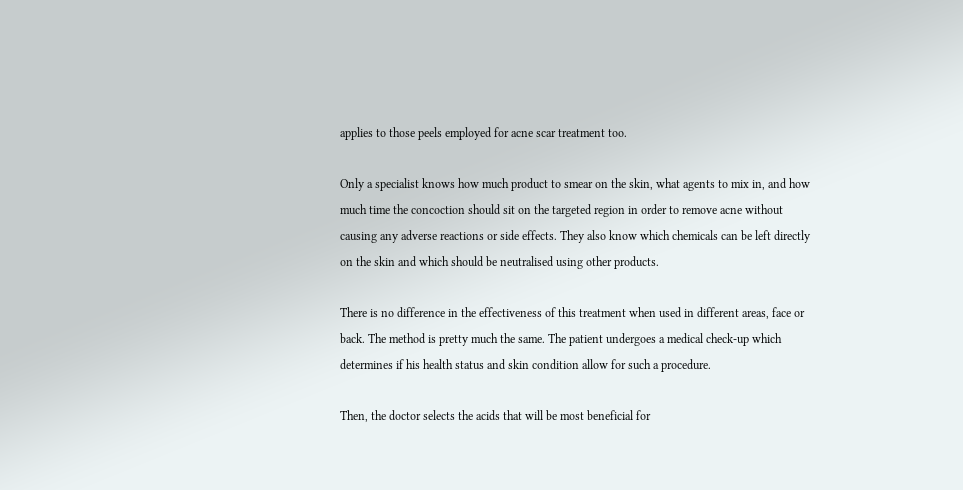applies to those peels employed for acne scar treatment too.

Only a specialist knows how much product to smear on the skin, what agents to mix in, and how much time the concoction should sit on the targeted region in order to remove acne without causing any adverse reactions or side effects. They also know which chemicals can be left directly on the skin and which should be neutralised using other products.

There is no difference in the effectiveness of this treatment when used in different areas, face or back. The method is pretty much the same. The patient undergoes a medical check-up which determines if his health status and skin condition allow for such a procedure.

Then, the doctor selects the acids that will be most beneficial for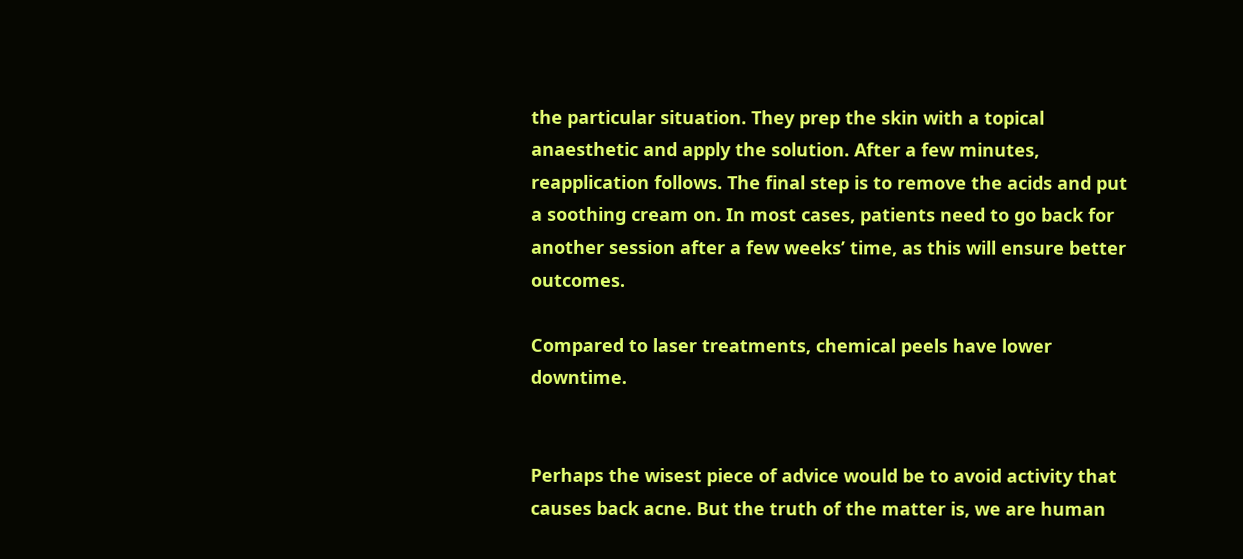the particular situation. They prep the skin with a topical anaesthetic and apply the solution. After a few minutes, reapplication follows. The final step is to remove the acids and put a soothing cream on. In most cases, patients need to go back for another session after a few weeks’ time, as this will ensure better outcomes.

Compared to laser treatments, chemical peels have lower downtime.


Perhaps the wisest piece of advice would be to avoid activity that causes back acne. But the truth of the matter is, we are human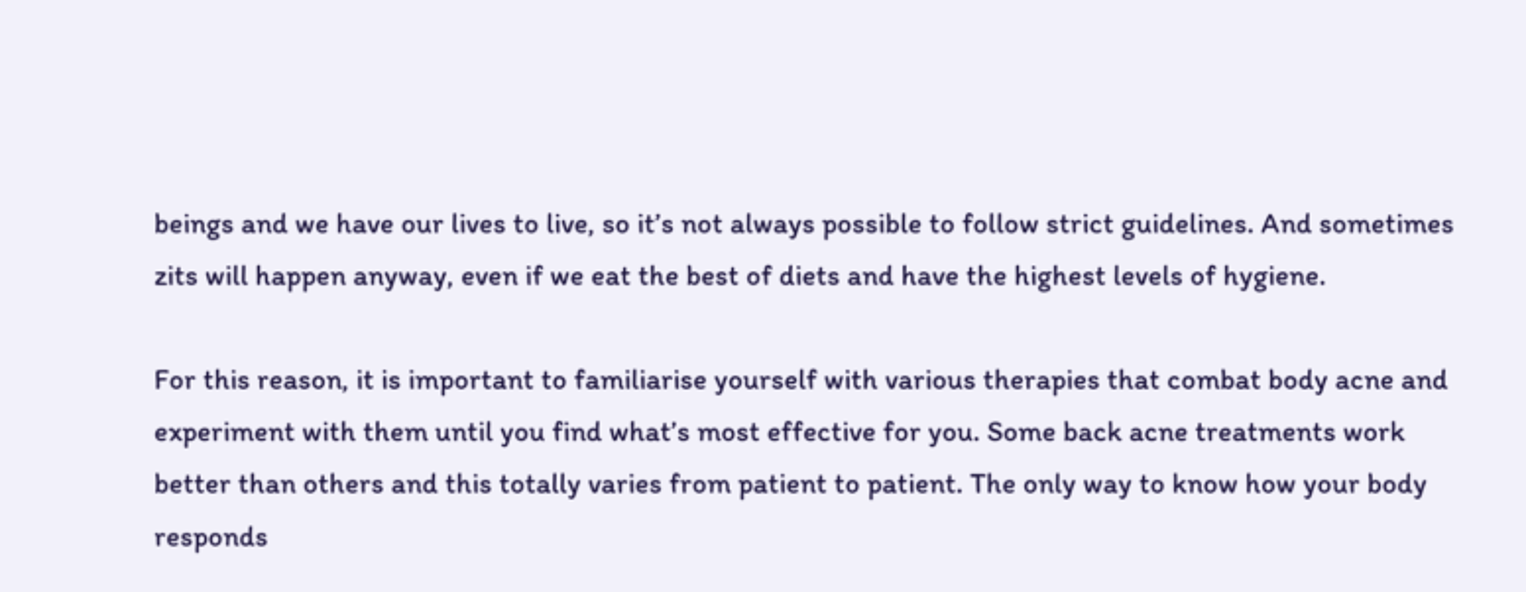beings and we have our lives to live, so it’s not always possible to follow strict guidelines. And sometimes zits will happen anyway, even if we eat the best of diets and have the highest levels of hygiene.

For this reason, it is important to familiarise yourself with various therapies that combat body acne and experiment with them until you find what’s most effective for you. Some back acne treatments work better than others and this totally varies from patient to patient. The only way to know how your body responds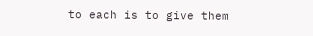to each is to give them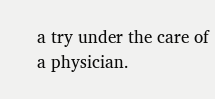a try under the care of a physician.